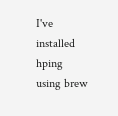I've installed hping using brew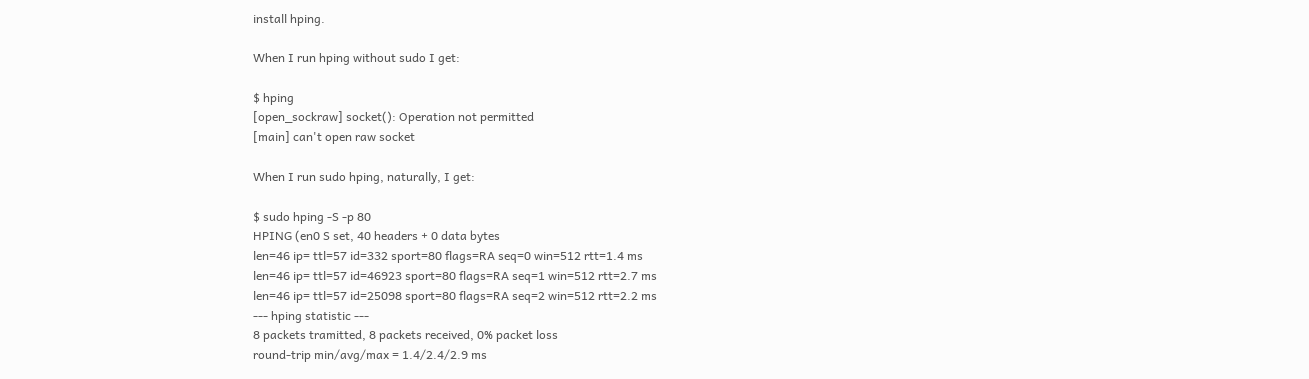install hping.

When I run hping without sudo I get:

$ hping
[open_sockraw] socket(): Operation not permitted
[main] can't open raw socket

When I run sudo hping, naturally, I get:

$ sudo hping -S -p 80
HPING (en0 S set, 40 headers + 0 data bytes
len=46 ip= ttl=57 id=332 sport=80 flags=RA seq=0 win=512 rtt=1.4 ms
len=46 ip= ttl=57 id=46923 sport=80 flags=RA seq=1 win=512 rtt=2.7 ms
len=46 ip= ttl=57 id=25098 sport=80 flags=RA seq=2 win=512 rtt=2.2 ms
--- hping statistic ---
8 packets tramitted, 8 packets received, 0% packet loss
round-trip min/avg/max = 1.4/2.4/2.9 ms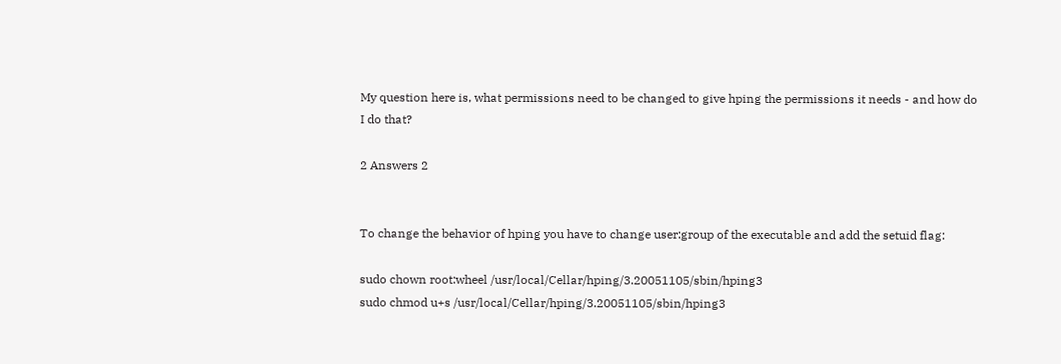My question here is, what permissions need to be changed to give hping the permissions it needs - and how do I do that?

2 Answers 2


To change the behavior of hping you have to change user:group of the executable and add the setuid flag:

sudo chown root:wheel /usr/local/Cellar/hping/3.20051105/sbin/hping3
sudo chmod u+s /usr/local/Cellar/hping/3.20051105/sbin/hping3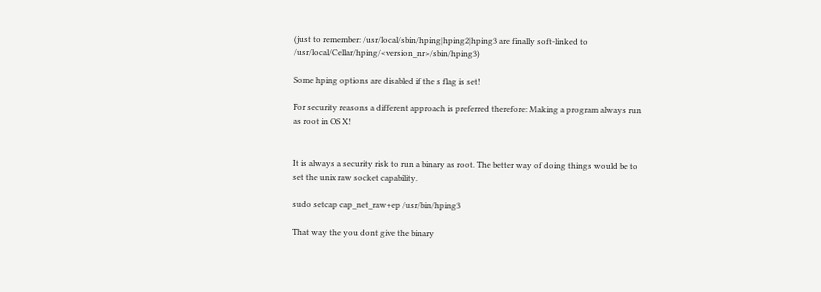(just to remember: /usr/local/sbin/hping|hping2|hping3 are finally soft-linked to /usr/local/Cellar/hping/<version_nr>/sbin/hping3)

Some hping options are disabled if the s flag is set!

For security reasons a different approach is preferred therefore: Making a program always run as root in OS X!


It is always a security risk to run a binary as root. The better way of doing things would be to set the unix raw socket capability.

sudo setcap cap_net_raw+ep /usr/bin/hping3

That way the you dont give the binary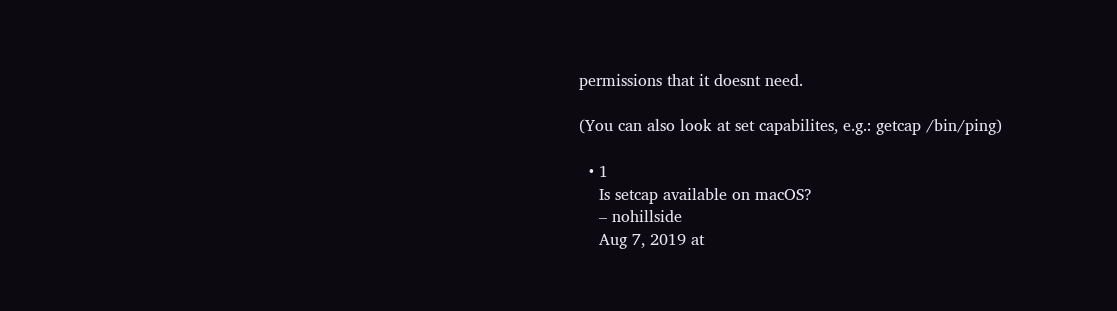permissions that it doesnt need.

(You can also look at set capabilites, e.g.: getcap /bin/ping)

  • 1
    Is setcap available on macOS?
    – nohillside
    Aug 7, 2019 at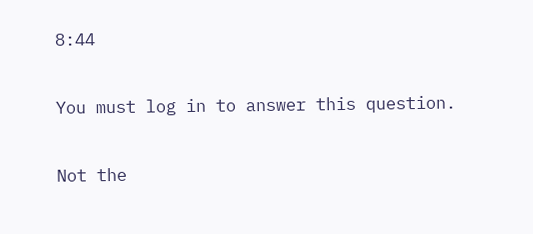8:44

You must log in to answer this question.

Not the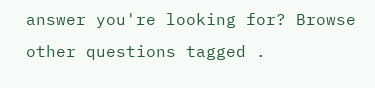answer you're looking for? Browse other questions tagged .